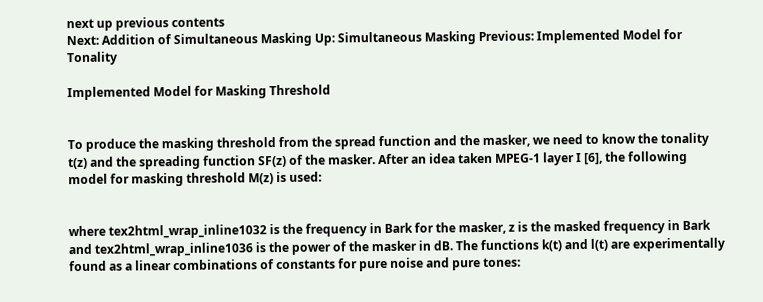next up previous contents
Next: Addition of Simultaneous Masking Up: Simultaneous Masking Previous: Implemented Model for Tonality

Implemented Model for Masking Threshold


To produce the masking threshold from the spread function and the masker, we need to know the tonality t(z) and the spreading function SF(z) of the masker. After an idea taken MPEG-1 layer I [6], the following model for masking threshold M(z) is used:


where tex2html_wrap_inline1032 is the frequency in Bark for the masker, z is the masked frequency in Bark and tex2html_wrap_inline1036 is the power of the masker in dB. The functions k(t) and l(t) are experimentally found as a linear combinations of constants for pure noise and pure tones: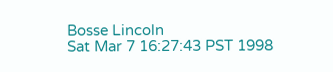Bosse Lincoln
Sat Mar 7 16:27:43 PST 1998